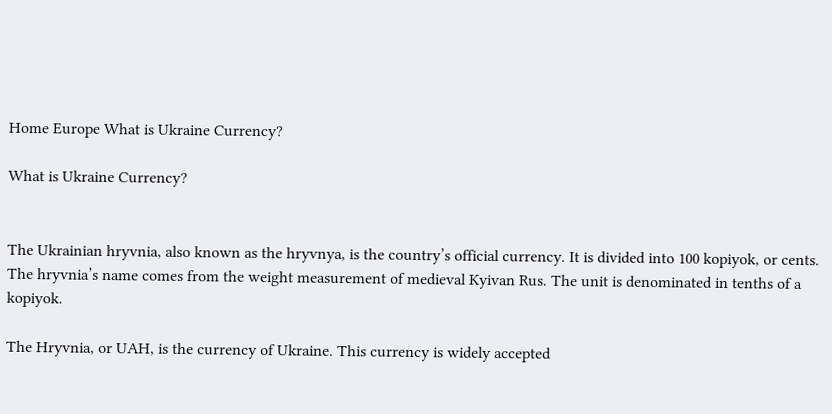Home Europe What is Ukraine Currency?

What is Ukraine Currency?


The Ukrainian hryvnia, also known as the hryvnya, is the country’s official currency. It is divided into 100 kopiyok, or cents. The hryvnia’s name comes from the weight measurement of medieval Kyivan Rus. The unit is denominated in tenths of a kopiyok.

The Hryvnia, or UAH, is the currency of Ukraine. This currency is widely accepted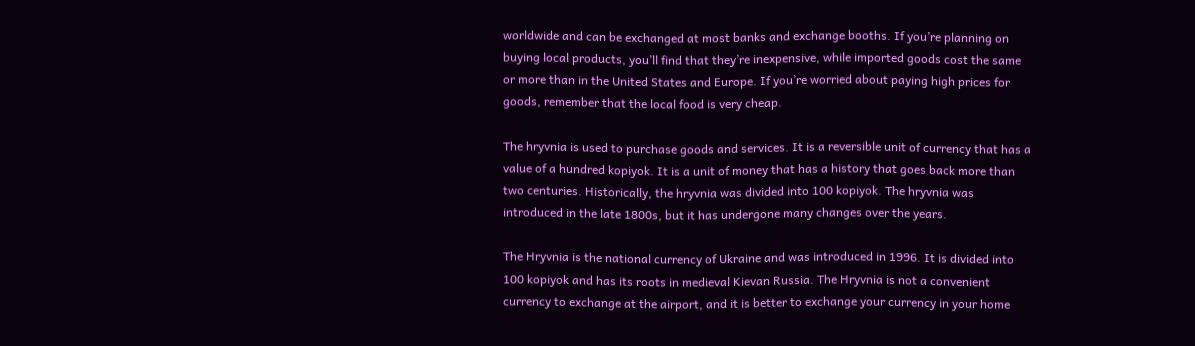worldwide and can be exchanged at most banks and exchange booths. If you’re planning on buying local products, you’ll find that they’re inexpensive, while imported goods cost the same or more than in the United States and Europe. If you’re worried about paying high prices for goods, remember that the local food is very cheap.

The hryvnia is used to purchase goods and services. It is a reversible unit of currency that has a value of a hundred kopiyok. It is a unit of money that has a history that goes back more than two centuries. Historically, the hryvnia was divided into 100 kopiyok. The hryvnia was introduced in the late 1800s, but it has undergone many changes over the years.

The Hryvnia is the national currency of Ukraine and was introduced in 1996. It is divided into 100 kopiyok and has its roots in medieval Kievan Russia. The Hryvnia is not a convenient currency to exchange at the airport, and it is better to exchange your currency in your home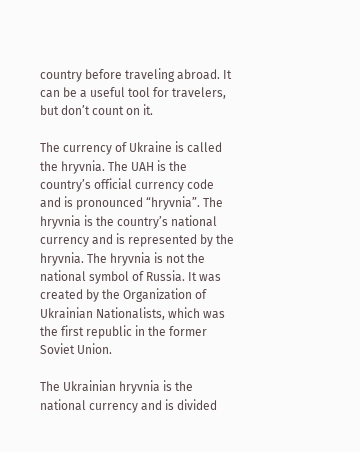country before traveling abroad. It can be a useful tool for travelers, but don’t count on it.

The currency of Ukraine is called the hryvnia. The UAH is the country’s official currency code and is pronounced “hryvnia”. The hryvnia is the country’s national currency and is represented by the hryvnia. The hryvnia is not the national symbol of Russia. It was created by the Organization of Ukrainian Nationalists, which was the first republic in the former Soviet Union.

The Ukrainian hryvnia is the national currency and is divided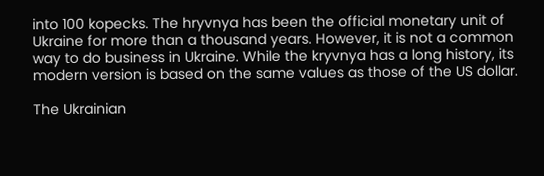into 100 kopecks. The hryvnya has been the official monetary unit of Ukraine for more than a thousand years. However, it is not a common way to do business in Ukraine. While the kryvnya has a long history, its modern version is based on the same values as those of the US dollar.

The Ukrainian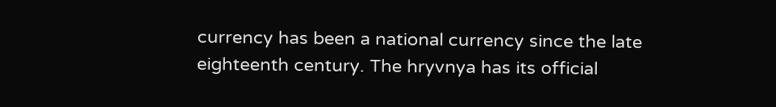currency has been a national currency since the late eighteenth century. The hryvnya has its official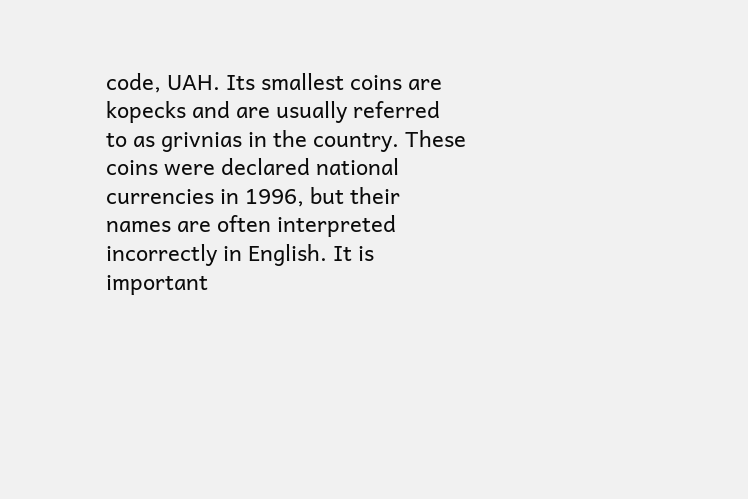code, UAH. Its smallest coins are kopecks and are usually referred to as grivnias in the country. These coins were declared national currencies in 1996, but their names are often interpreted incorrectly in English. It is important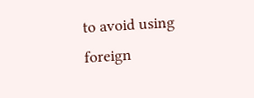to avoid using foreign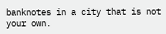banknotes in a city that is not your own.